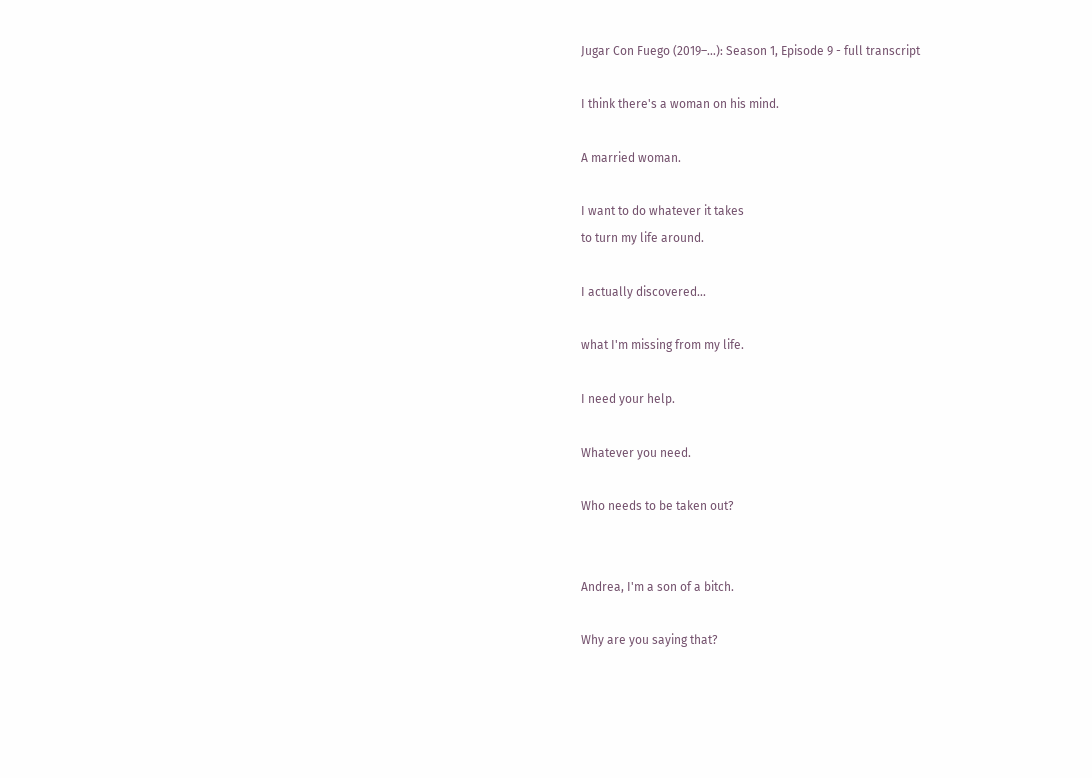Jugar Con Fuego (2019–…): Season 1, Episode 9 - full transcript

I think there's a woman on his mind.

A married woman.

I want to do whatever it takes
to turn my life around.

I actually discovered...

what I'm missing from my life.

I need your help.

Whatever you need.

Who needs to be taken out?


Andrea, I'm a son of a bitch.

Why are you saying that?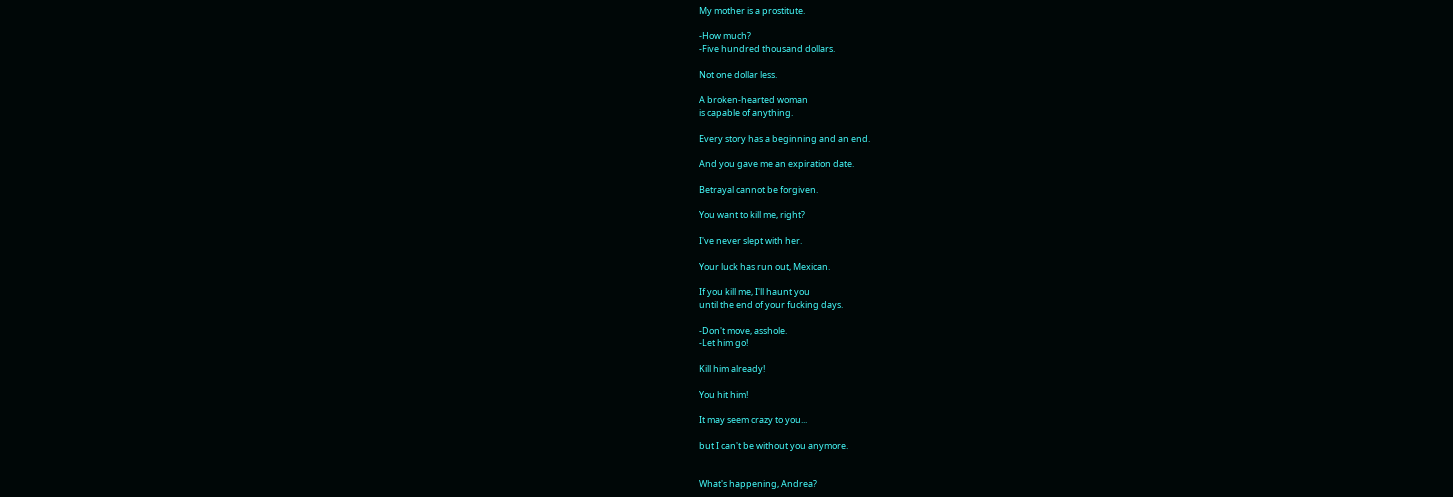My mother is a prostitute.

-How much?
-Five hundred thousand dollars.

Not one dollar less.

A broken-hearted woman
is capable of anything.

Every story has a beginning and an end.

And you gave me an expiration date.

Betrayal cannot be forgiven.

You want to kill me, right?

I've never slept with her.

Your luck has run out, Mexican.

If you kill me, I'll haunt you
until the end of your fucking days.

-Don't move, asshole.
-Let him go!

Kill him already!

You hit him!

It may seem crazy to you...

but I can't be without you anymore.


What's happening, Andrea?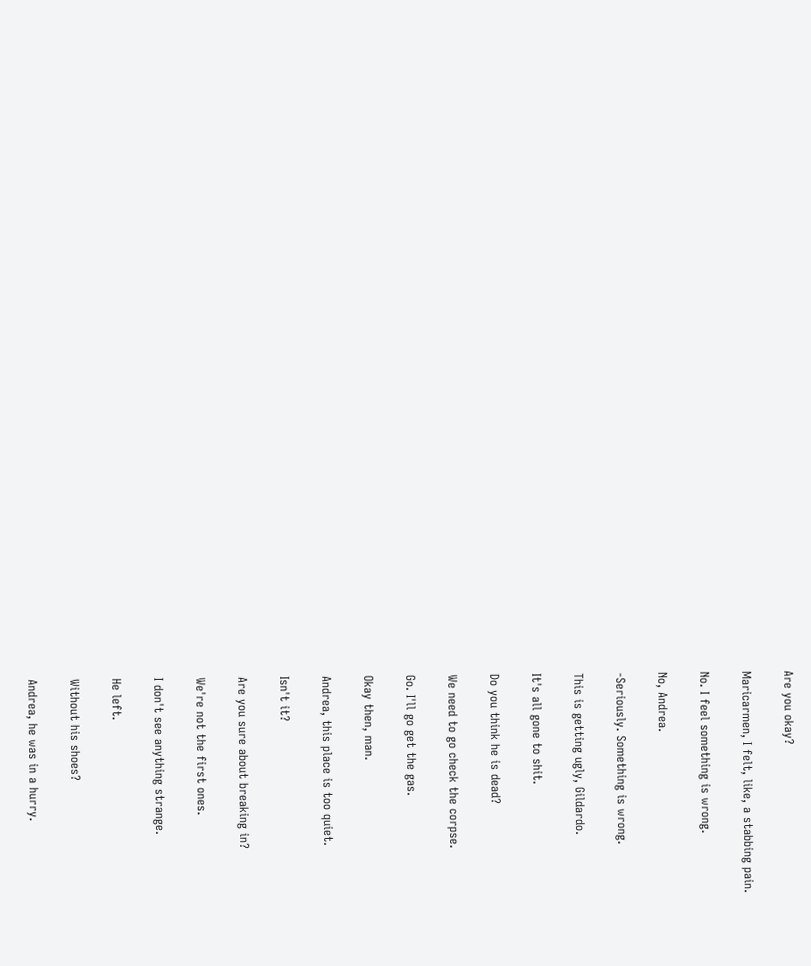Are you okay?

Maricarmen, I felt, like, a stabbing pain.

No. I feel something is wrong.

No, Andrea.

-Seriously. Something is wrong.

This is getting ugly, Gildardo.

It's all gone to shit.

Do you think he is dead?

We need to go check the corpse.

Go. I'll go get the gas.

Okay then, man.

Andrea, this place is too quiet.

Isn't it?

Are you sure about breaking in?

We're not the first ones.

I don't see anything strange.

He left.

Without his shoes?

Andrea, he was in a hurry.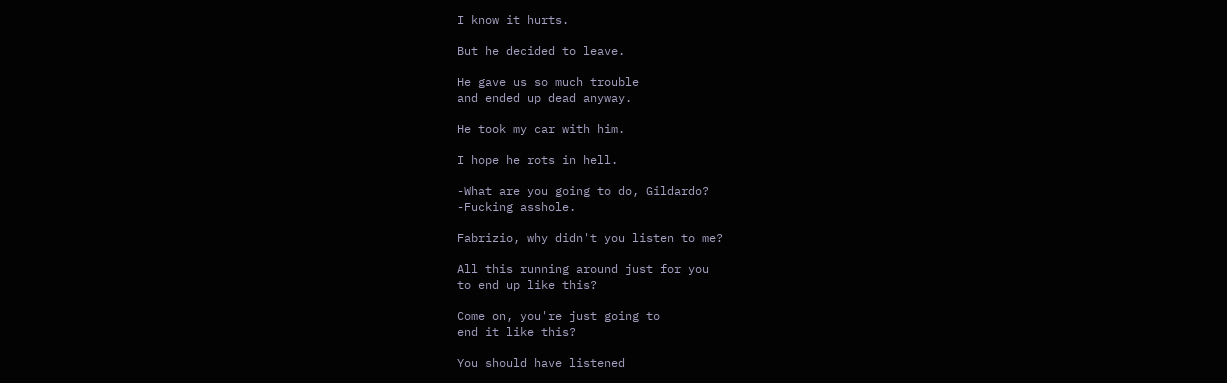I know it hurts.

But he decided to leave.

He gave us so much trouble
and ended up dead anyway.

He took my car with him.

I hope he rots in hell.

-What are you going to do, Gildardo?
-Fucking asshole.

Fabrizio, why didn't you listen to me?

All this running around just for you
to end up like this?

Come on, you're just going to
end it like this?

You should have listened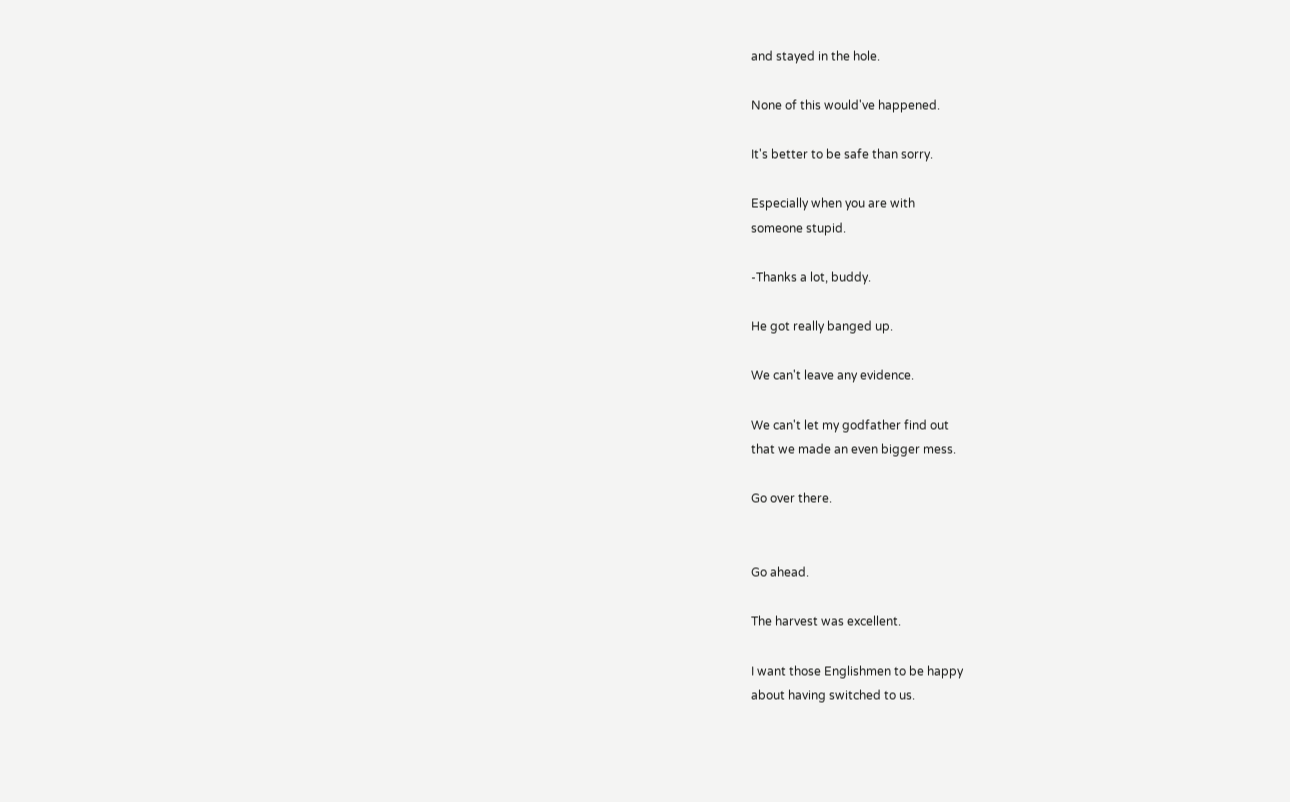and stayed in the hole.

None of this would've happened.

It's better to be safe than sorry.

Especially when you are with
someone stupid.

-Thanks a lot, buddy.

He got really banged up.

We can't leave any evidence.

We can't let my godfather find out
that we made an even bigger mess.

Go over there.


Go ahead.

The harvest was excellent.

I want those Englishmen to be happy
about having switched to us.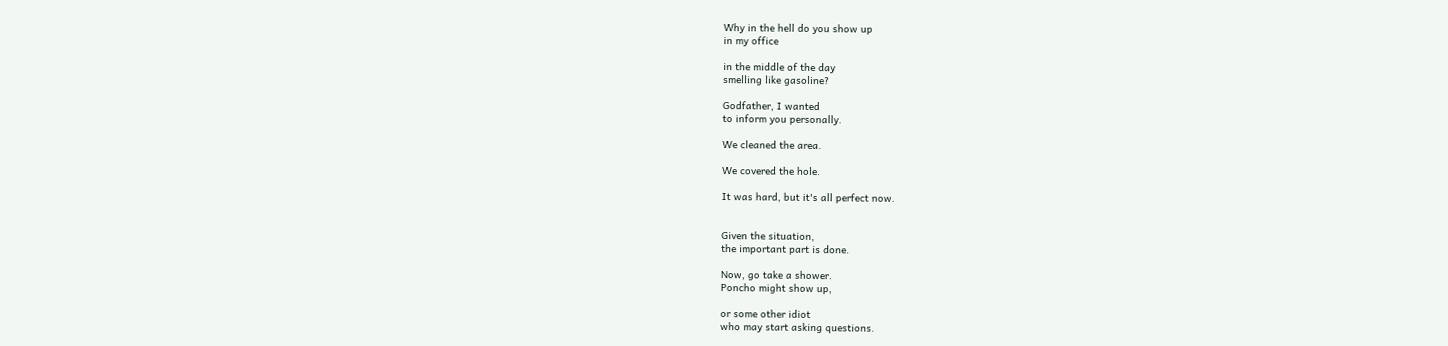Why in the hell do you show up
in my office

in the middle of the day
smelling like gasoline?

Godfather, I wanted
to inform you personally.

We cleaned the area.

We covered the hole.

It was hard, but it's all perfect now.


Given the situation,
the important part is done.

Now, go take a shower.
Poncho might show up,

or some other idiot
who may start asking questions.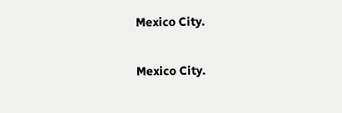Mexico City.

Mexico City.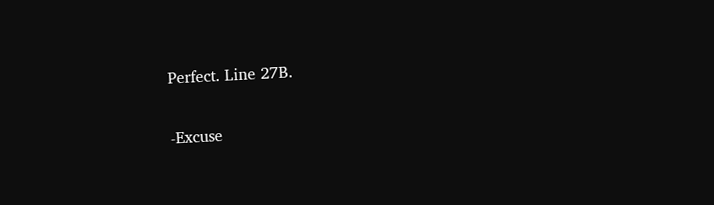Perfect. Line 27B.

-Excuse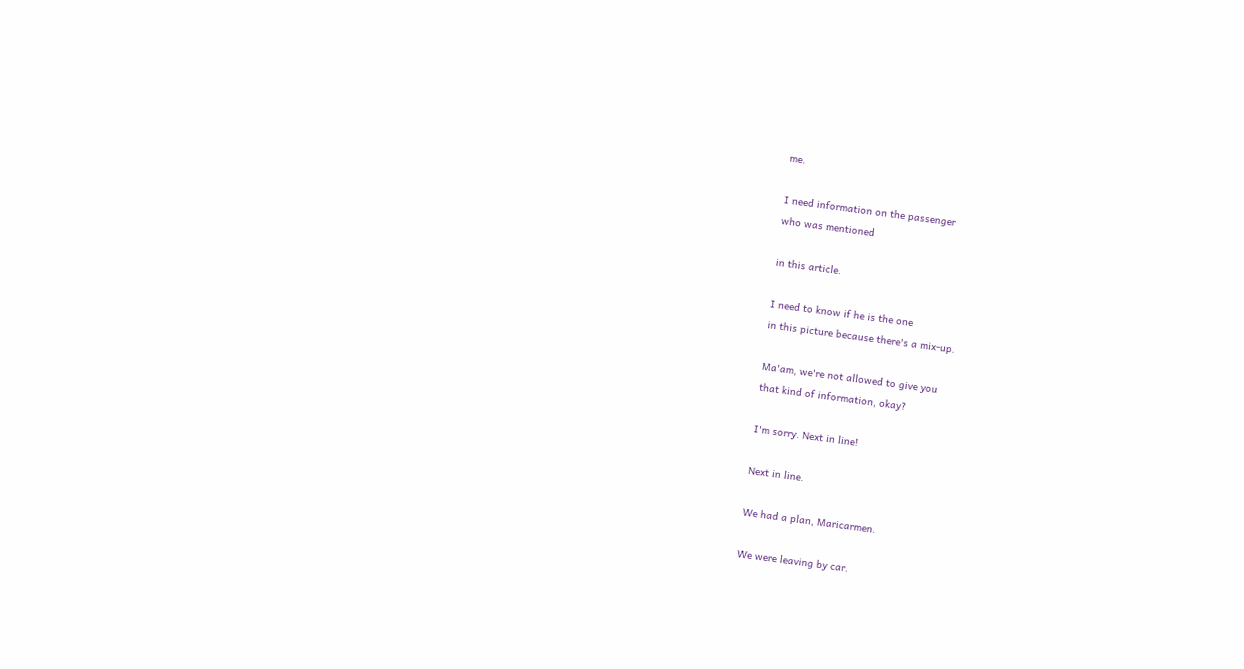me.

I need information on the passenger
who was mentioned

in this article.

I need to know if he is the one
in this picture because there's a mix-up.

Ma'am, we're not allowed to give you
that kind of information, okay?

I'm sorry. Next in line!

Next in line.

We had a plan, Maricarmen.

We were leaving by car.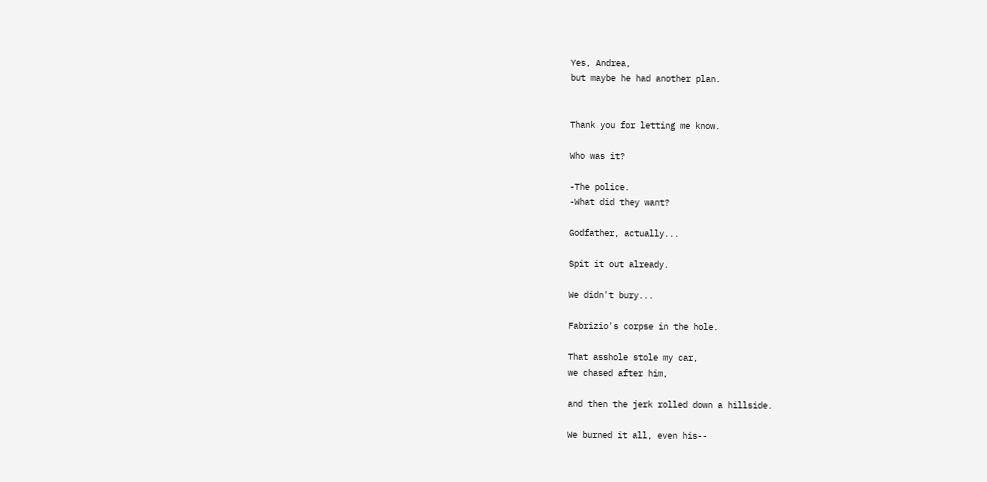Yes, Andrea,
but maybe he had another plan.


Thank you for letting me know.

Who was it?

-The police.
-What did they want?

Godfather, actually...

Spit it out already.

We didn't bury...

Fabrizio's corpse in the hole.

That asshole stole my car,
we chased after him,

and then the jerk rolled down a hillside.

We burned it all, even his--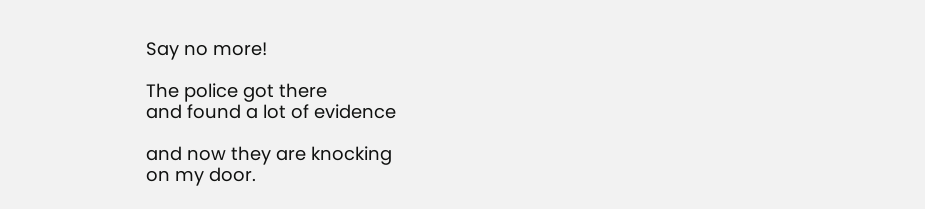Say no more!

The police got there
and found a lot of evidence

and now they are knocking
on my door.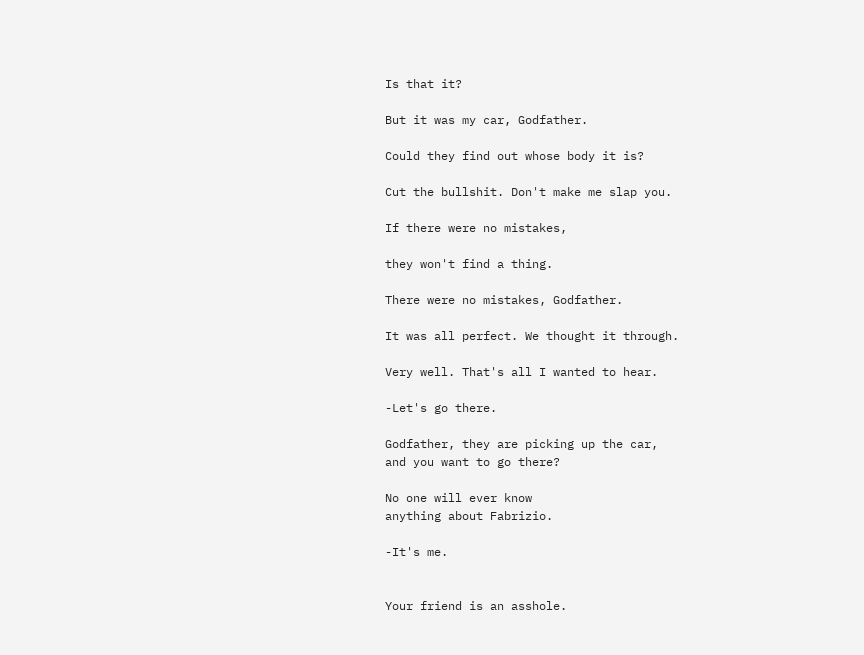Is that it?

But it was my car, Godfather.

Could they find out whose body it is?

Cut the bullshit. Don't make me slap you.

If there were no mistakes,

they won't find a thing.

There were no mistakes, Godfather.

It was all perfect. We thought it through.

Very well. That's all I wanted to hear.

-Let's go there.

Godfather, they are picking up the car,
and you want to go there?

No one will ever know
anything about Fabrizio.

-It's me.


Your friend is an asshole.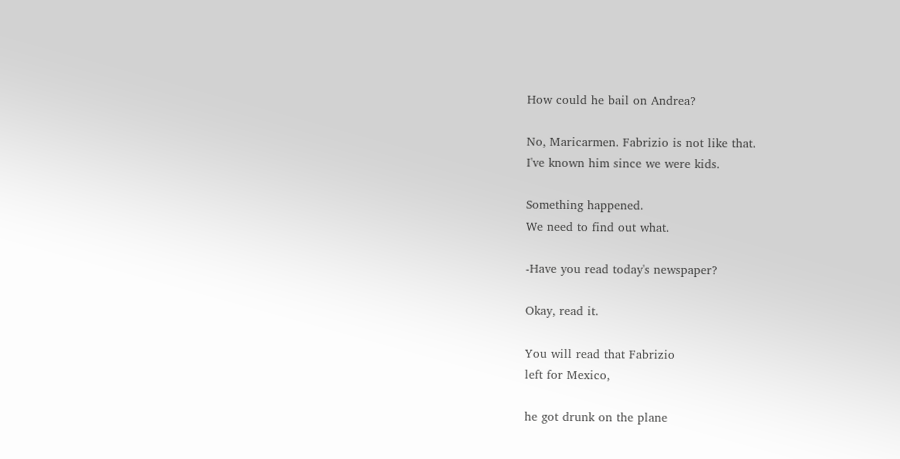How could he bail on Andrea?

No, Maricarmen. Fabrizio is not like that.
I've known him since we were kids.

Something happened.
We need to find out what.

-Have you read today's newspaper?

Okay, read it.

You will read that Fabrizio
left for Mexico,

he got drunk on the plane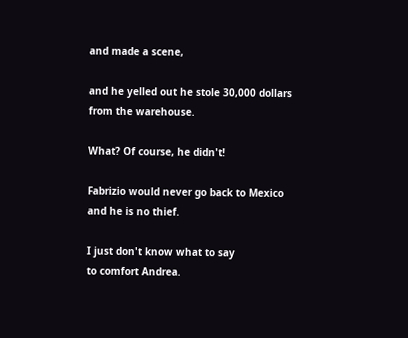and made a scene,

and he yelled out he stole 30,000 dollars
from the warehouse.

What? Of course, he didn't!

Fabrizio would never go back to Mexico
and he is no thief.

I just don't know what to say
to comfort Andrea.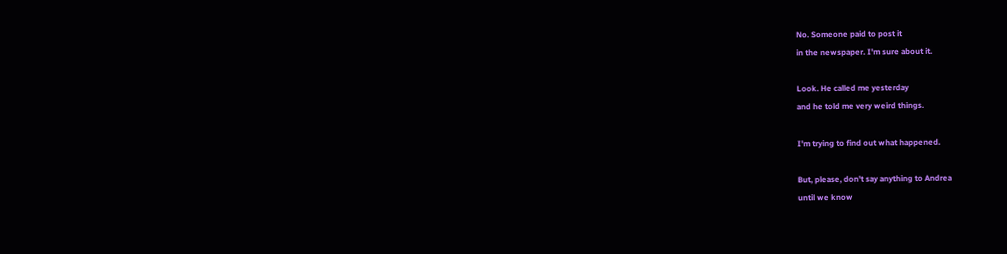No. Someone paid to post it
in the newspaper. I'm sure about it.

Look. He called me yesterday
and he told me very weird things.

I'm trying to find out what happened.

But, please, don't say anything to Andrea
until we know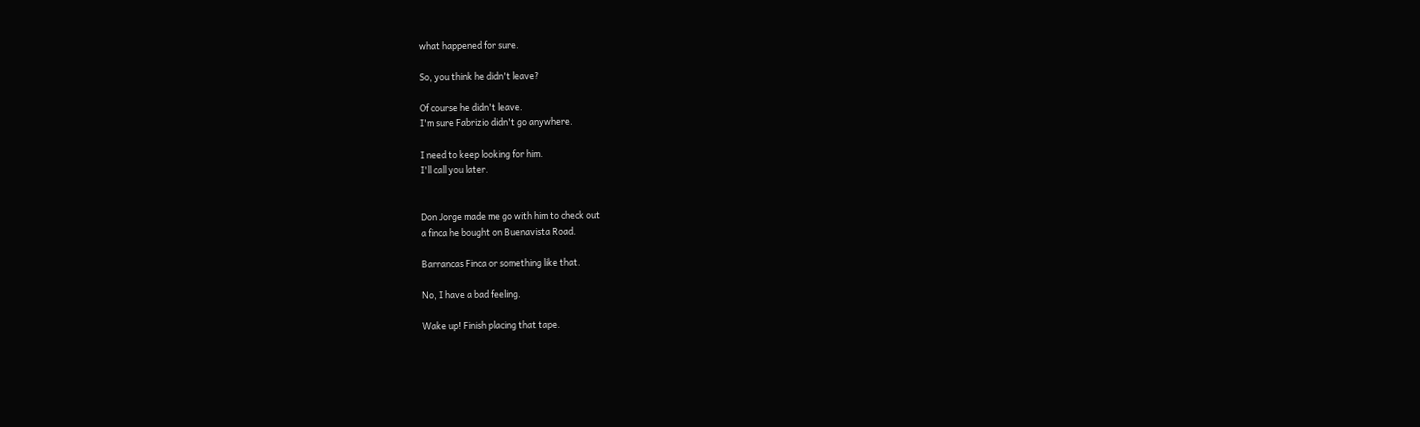what happened for sure.

So, you think he didn't leave?

Of course he didn't leave.
I'm sure Fabrizio didn't go anywhere.

I need to keep looking for him.
I'll call you later.


Don Jorge made me go with him to check out
a finca he bought on Buenavista Road.

Barrancas Finca or something like that.

No, I have a bad feeling.

Wake up! Finish placing that tape.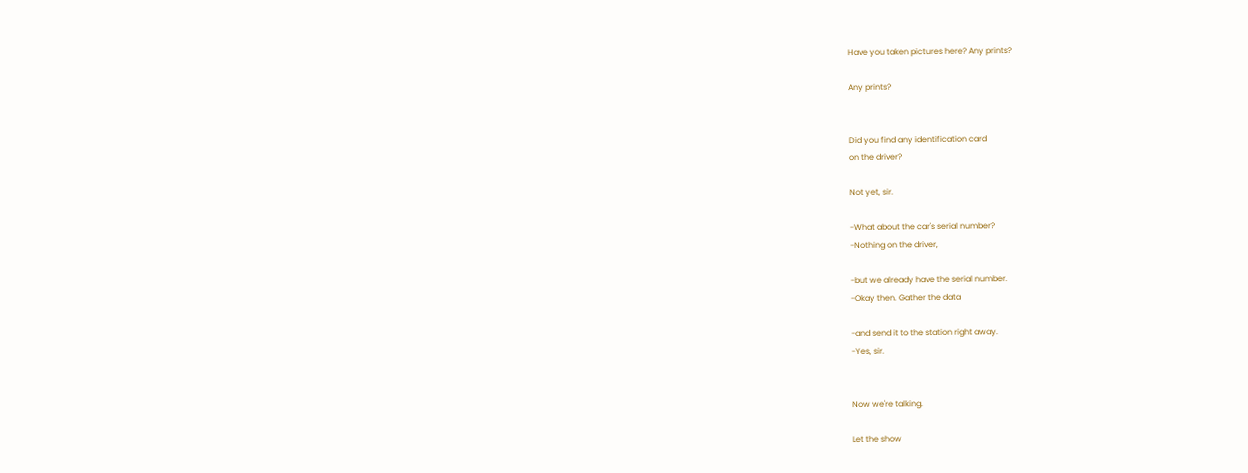Have you taken pictures here? Any prints?

Any prints?


Did you find any identification card
on the driver?

Not yet, sir.

-What about the car's serial number?
-Nothing on the driver,

-but we already have the serial number.
-Okay then. Gather the data

-and send it to the station right away.
-Yes, sir.


Now we're talking.

Let the show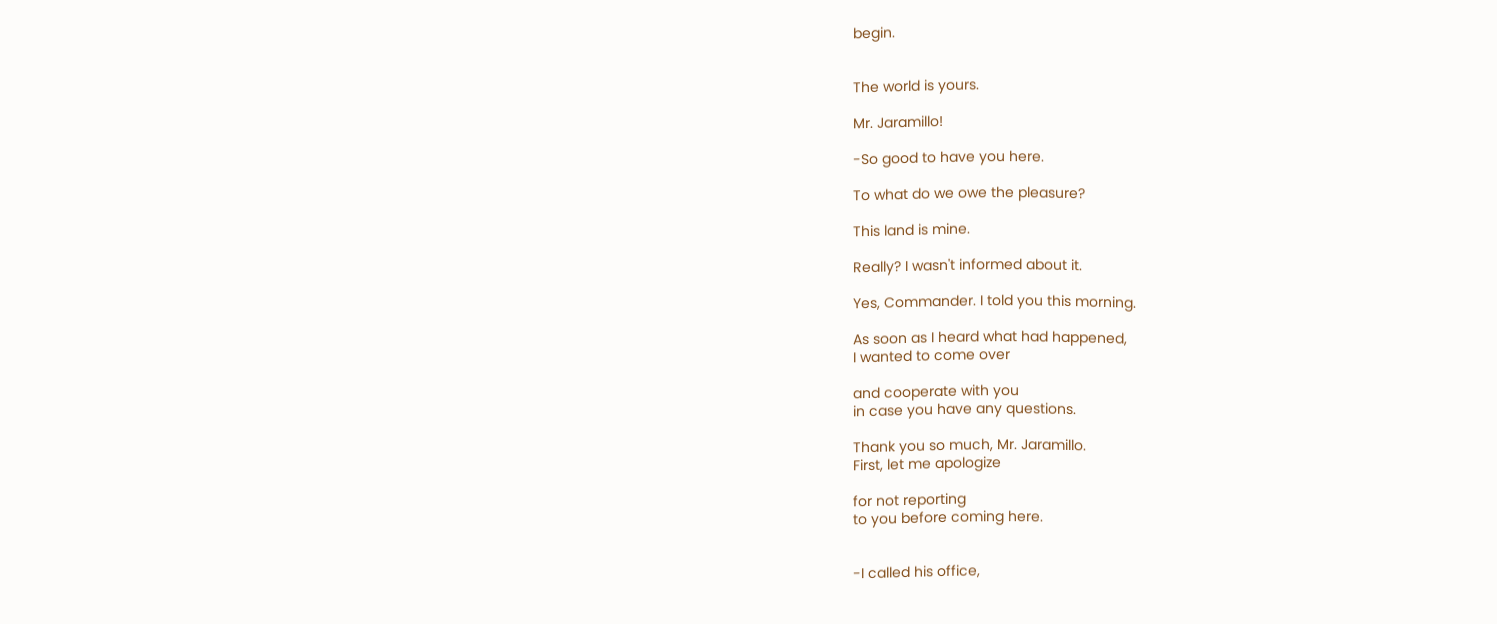begin.


The world is yours.

Mr. Jaramillo!

-So good to have you here.

To what do we owe the pleasure?

This land is mine.

Really? I wasn't informed about it.

Yes, Commander. I told you this morning.

As soon as I heard what had happened,
I wanted to come over

and cooperate with you
in case you have any questions.

Thank you so much, Mr. Jaramillo.
First, let me apologize

for not reporting
to you before coming here.


-I called his office,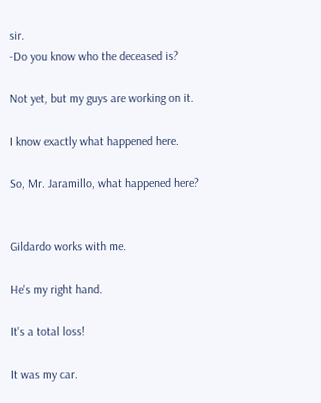sir.
-Do you know who the deceased is?

Not yet, but my guys are working on it.

I know exactly what happened here.

So, Mr. Jaramillo, what happened here?


Gildardo works with me.

He's my right hand.

It's a total loss!

It was my car.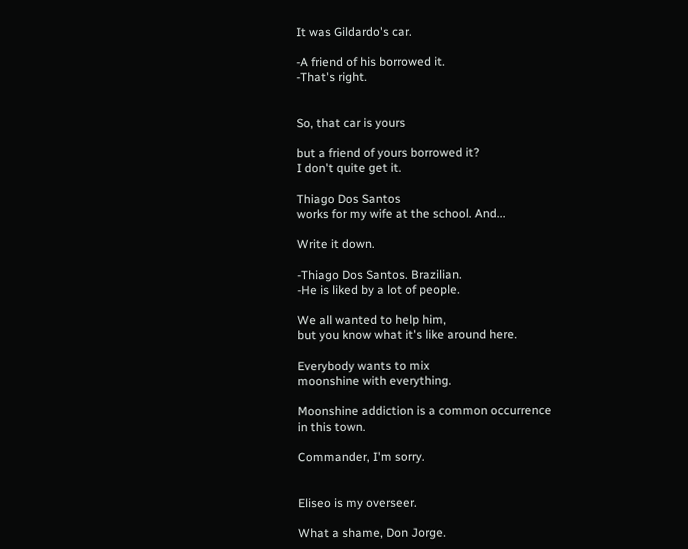It was Gildardo's car.

-A friend of his borrowed it.
-That's right.


So, that car is yours

but a friend of yours borrowed it?
I don't quite get it.

Thiago Dos Santos
works for my wife at the school. And...

Write it down.

-Thiago Dos Santos. Brazilian.
-He is liked by a lot of people.

We all wanted to help him,
but you know what it's like around here.

Everybody wants to mix
moonshine with everything.

Moonshine addiction is a common occurrence
in this town.

Commander, I'm sorry.


Eliseo is my overseer.

What a shame, Don Jorge.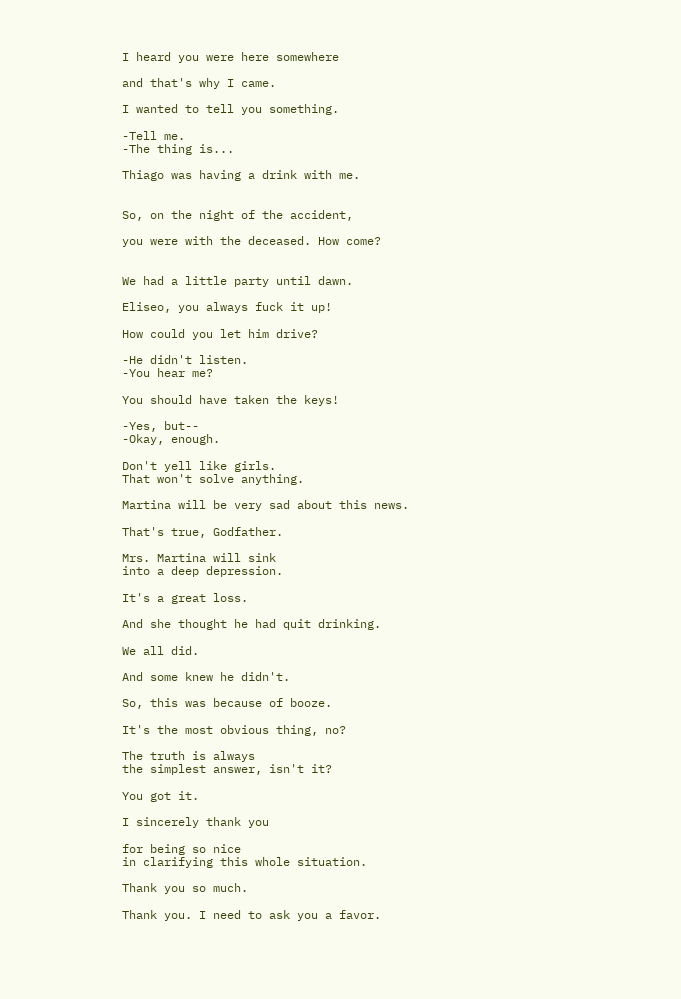I heard you were here somewhere

and that's why I came.

I wanted to tell you something.

-Tell me.
-The thing is...

Thiago was having a drink with me.


So, on the night of the accident,

you were with the deceased. How come?


We had a little party until dawn.

Eliseo, you always fuck it up!

How could you let him drive?

-He didn't listen.
-You hear me?

You should have taken the keys!

-Yes, but--
-Okay, enough.

Don't yell like girls.
That won't solve anything.

Martina will be very sad about this news.

That's true, Godfather.

Mrs. Martina will sink
into a deep depression.

It's a great loss.

And she thought he had quit drinking.

We all did.

And some knew he didn't.

So, this was because of booze.

It's the most obvious thing, no?

The truth is always
the simplest answer, isn't it?

You got it.

I sincerely thank you

for being so nice
in clarifying this whole situation.

Thank you so much.

Thank you. I need to ask you a favor.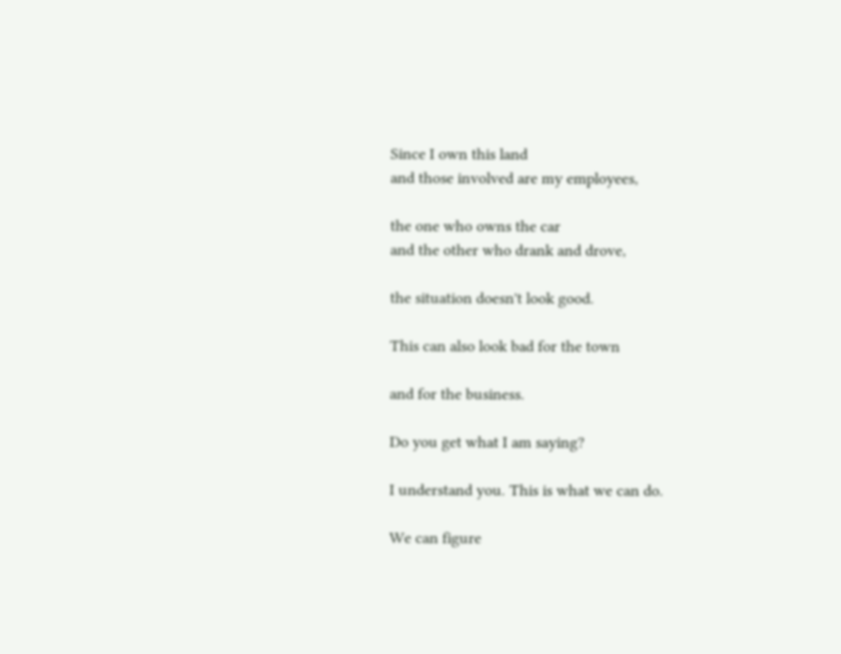Since I own this land
and those involved are my employees,

the one who owns the car
and the other who drank and drove,

the situation doesn't look good.

This can also look bad for the town

and for the business.

Do you get what I am saying?

I understand you. This is what we can do.

We can figure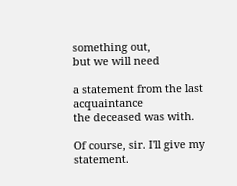something out,
but we will need

a statement from the last acquaintance
the deceased was with.

Of course, sir. I'll give my statement.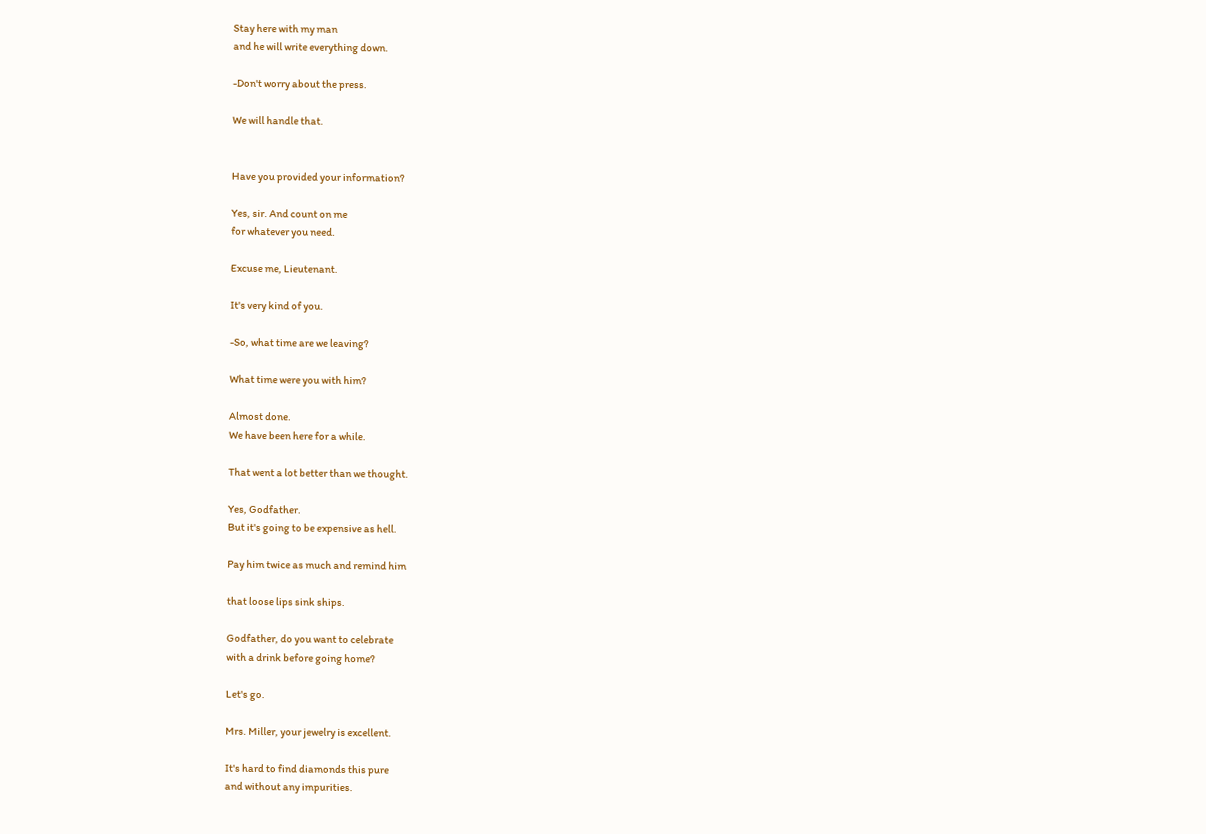Stay here with my man
and he will write everything down.

-Don't worry about the press.

We will handle that.


Have you provided your information?

Yes, sir. And count on me
for whatever you need.

Excuse me, Lieutenant.

It's very kind of you.

-So, what time are we leaving?

What time were you with him?

Almost done.
We have been here for a while.

That went a lot better than we thought.

Yes, Godfather.
But it's going to be expensive as hell.

Pay him twice as much and remind him

that loose lips sink ships.

Godfather, do you want to celebrate
with a drink before going home?

Let's go.

Mrs. Miller, your jewelry is excellent.

It's hard to find diamonds this pure
and without any impurities.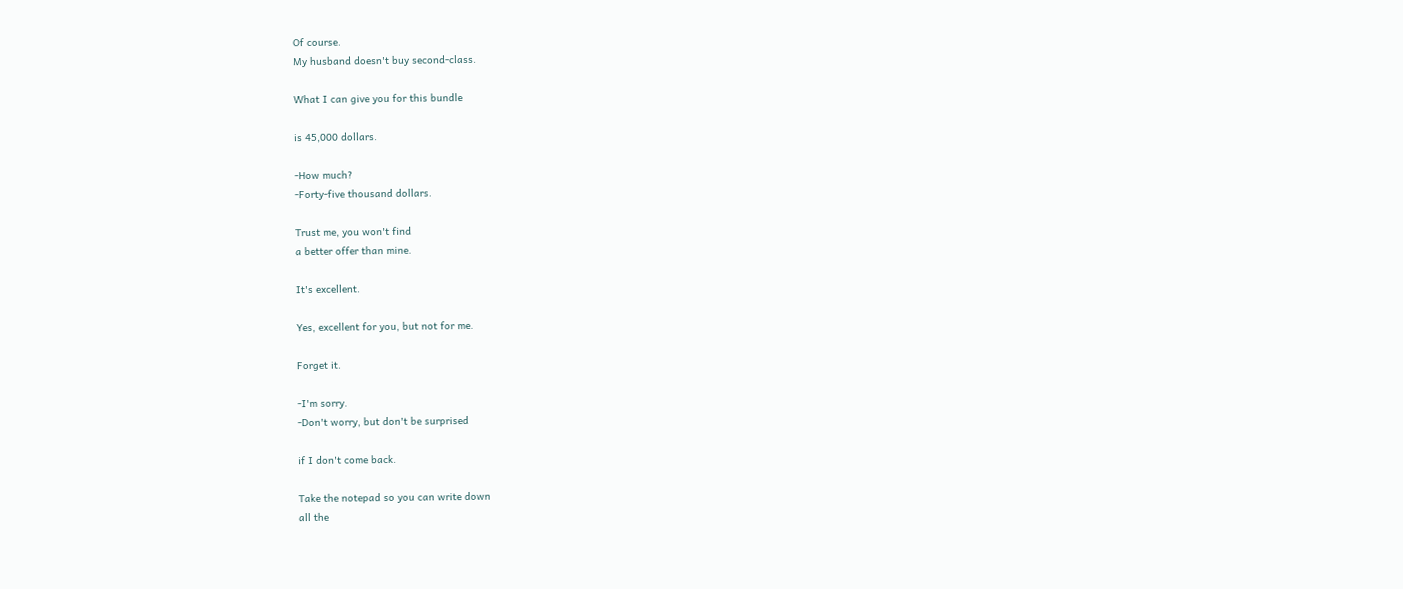Of course.
My husband doesn't buy second-class.

What I can give you for this bundle

is 45,000 dollars.

-How much?
-Forty-five thousand dollars.

Trust me, you won't find
a better offer than mine.

It's excellent.

Yes, excellent for you, but not for me.

Forget it.

-I'm sorry.
-Don't worry, but don't be surprised

if I don't come back.

Take the notepad so you can write down
all the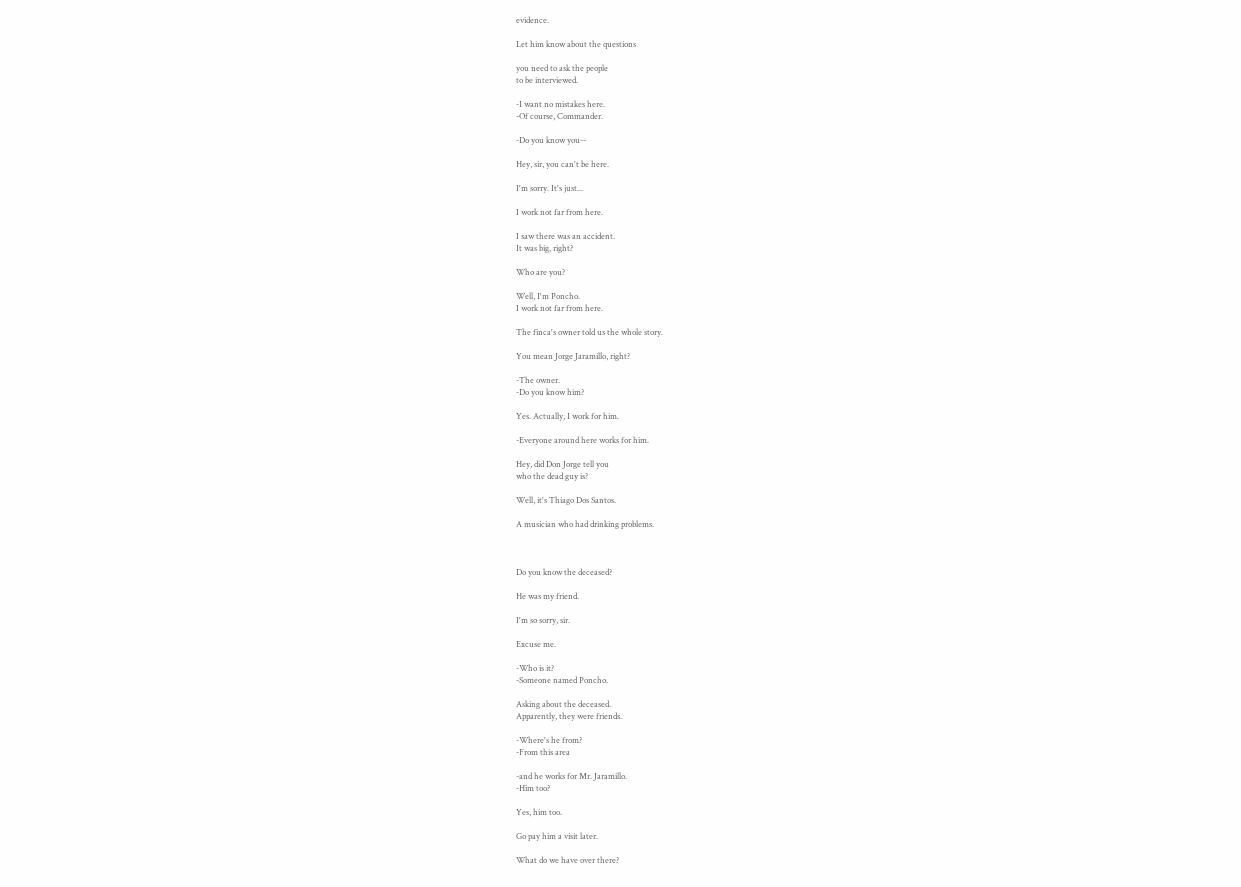evidence.

Let him know about the questions

you need to ask the people
to be interviewed.

-I want no mistakes here.
-Of course, Commander.

-Do you know you--

Hey, sir, you can't be here.

I'm sorry. It's just...

I work not far from here.

I saw there was an accident.
It was big, right?

Who are you?

Well, I'm Poncho.
I work not far from here.

The finca's owner told us the whole story.

You mean Jorge Jaramillo, right?

-The owner.
-Do you know him?

Yes. Actually, I work for him.

-Everyone around here works for him.

Hey, did Don Jorge tell you
who the dead guy is?

Well, it's Thiago Dos Santos.

A musician who had drinking problems.



Do you know the deceased?

He was my friend.

I'm so sorry, sir.

Excuse me.

-Who is it?
-Someone named Poncho.

Asking about the deceased.
Apparently, they were friends.

-Where's he from?
-From this area

-and he works for Mr. Jaramillo.
-Him too?

Yes, him too.

Go pay him a visit later.

What do we have over there?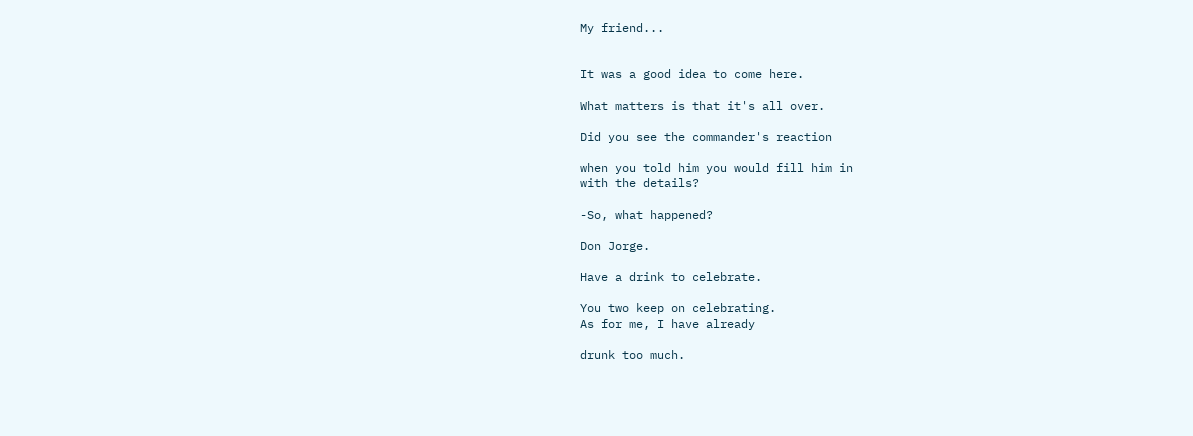My friend...


It was a good idea to come here.

What matters is that it's all over.

Did you see the commander's reaction

when you told him you would fill him in
with the details?

-So, what happened?

Don Jorge.

Have a drink to celebrate.

You two keep on celebrating.
As for me, I have already

drunk too much.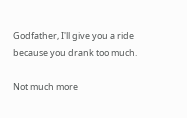Godfather, I'll give you a ride
because you drank too much.

Not much more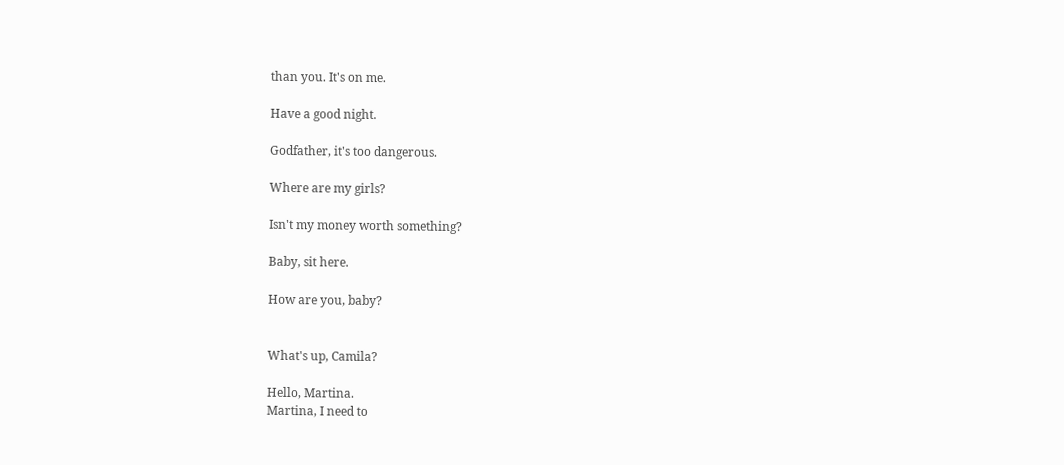than you. It's on me.

Have a good night.

Godfather, it's too dangerous.

Where are my girls?

Isn't my money worth something?

Baby, sit here.

How are you, baby?


What's up, Camila?

Hello, Martina.
Martina, I need to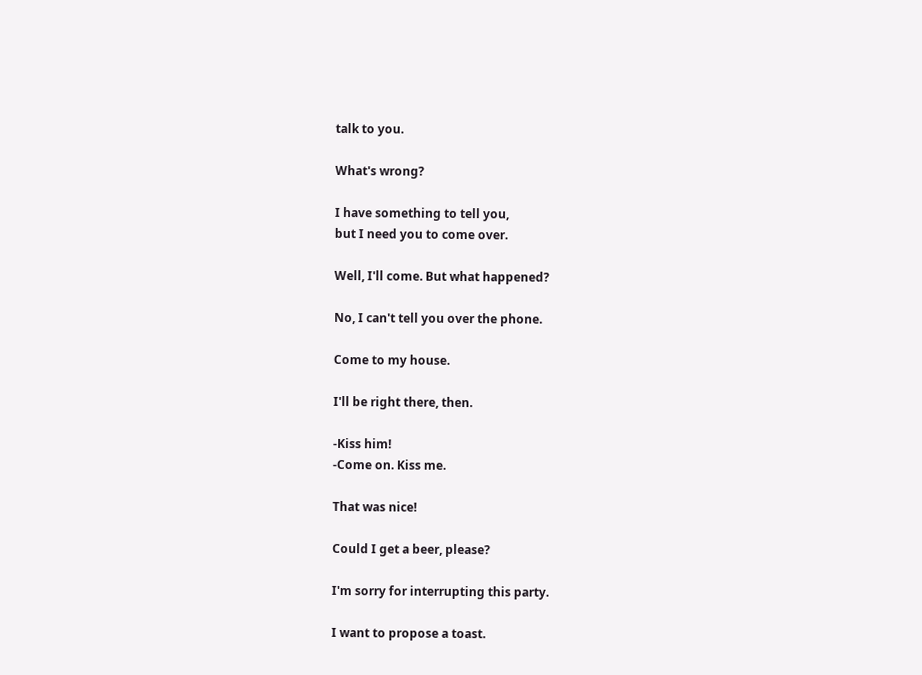talk to you.

What's wrong?

I have something to tell you,
but I need you to come over.

Well, I'll come. But what happened?

No, I can't tell you over the phone.

Come to my house.

I'll be right there, then.

-Kiss him!
-Come on. Kiss me.

That was nice!

Could I get a beer, please?

I'm sorry for interrupting this party.

I want to propose a toast.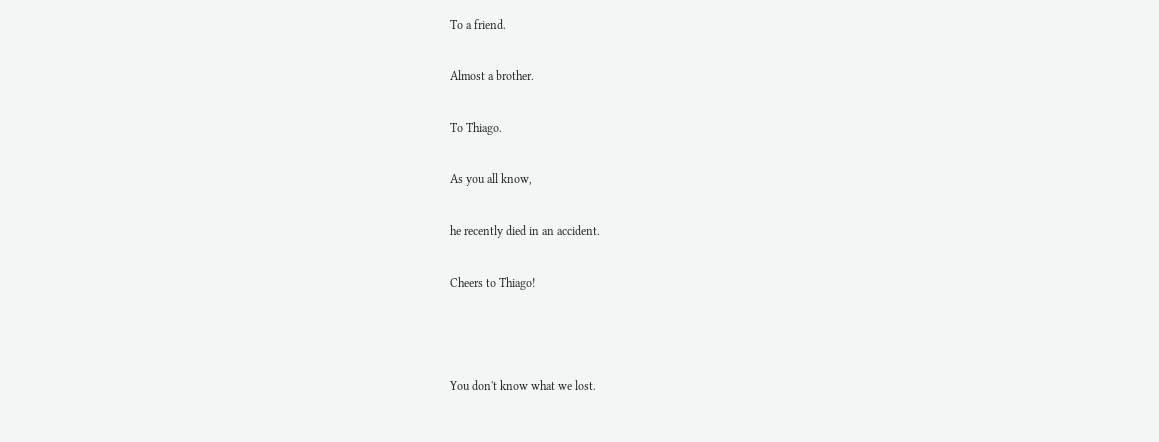To a friend.

Almost a brother.

To Thiago.

As you all know,

he recently died in an accident.

Cheers to Thiago!



You don't know what we lost.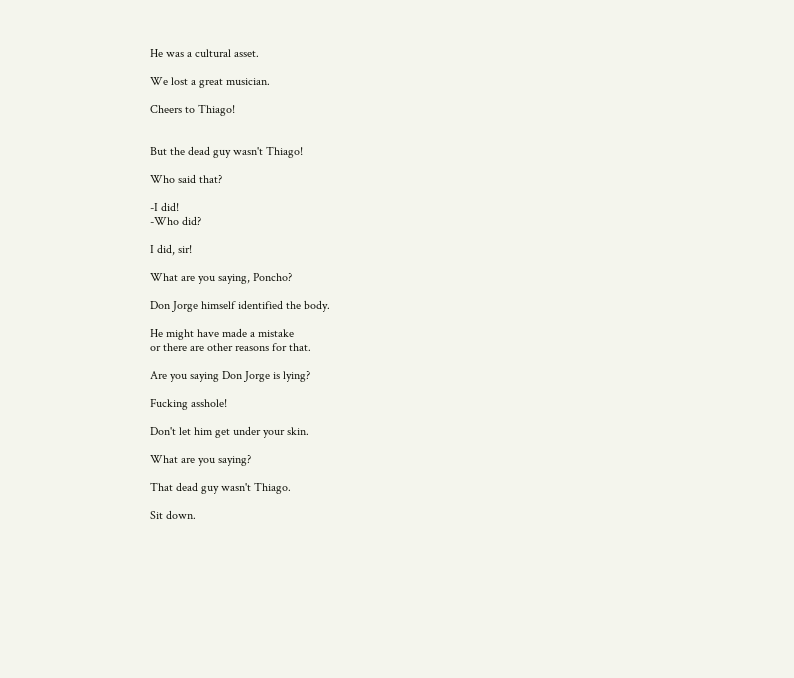He was a cultural asset.

We lost a great musician.

Cheers to Thiago!


But the dead guy wasn't Thiago!

Who said that?

-I did!
-Who did?

I did, sir!

What are you saying, Poncho?

Don Jorge himself identified the body.

He might have made a mistake
or there are other reasons for that.

Are you saying Don Jorge is lying?

Fucking asshole!

Don't let him get under your skin.

What are you saying?

That dead guy wasn't Thiago.

Sit down.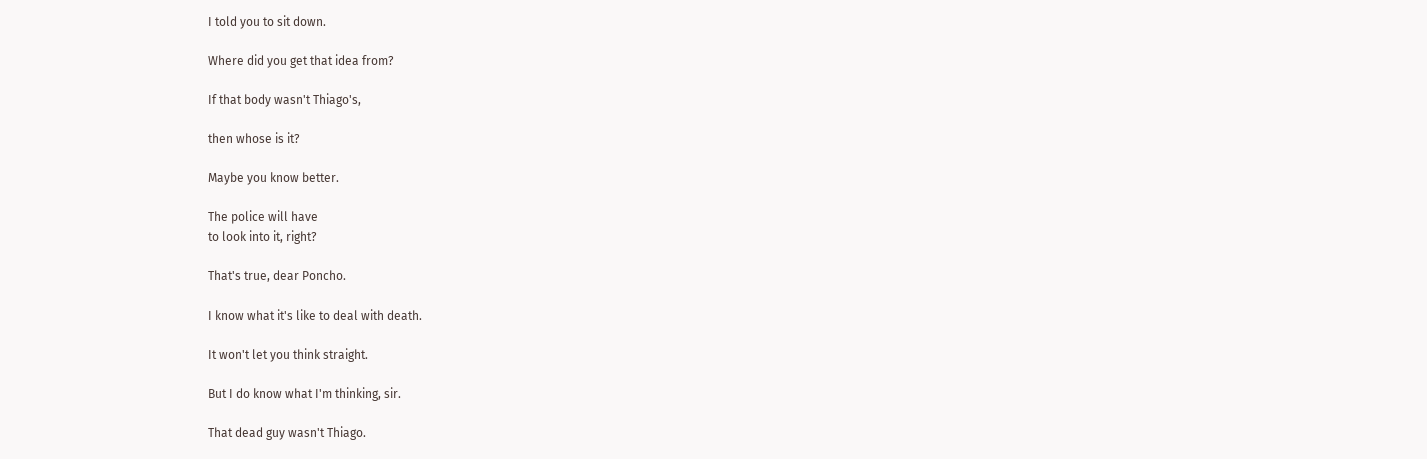I told you to sit down.

Where did you get that idea from?

If that body wasn't Thiago's,

then whose is it?

Maybe you know better.

The police will have
to look into it, right?

That's true, dear Poncho.

I know what it's like to deal with death.

It won't let you think straight.

But I do know what I'm thinking, sir.

That dead guy wasn't Thiago.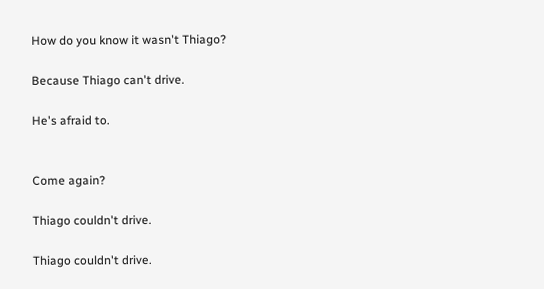How do you know it wasn't Thiago?

Because Thiago can't drive.

He's afraid to.


Come again?

Thiago couldn't drive.

Thiago couldn't drive.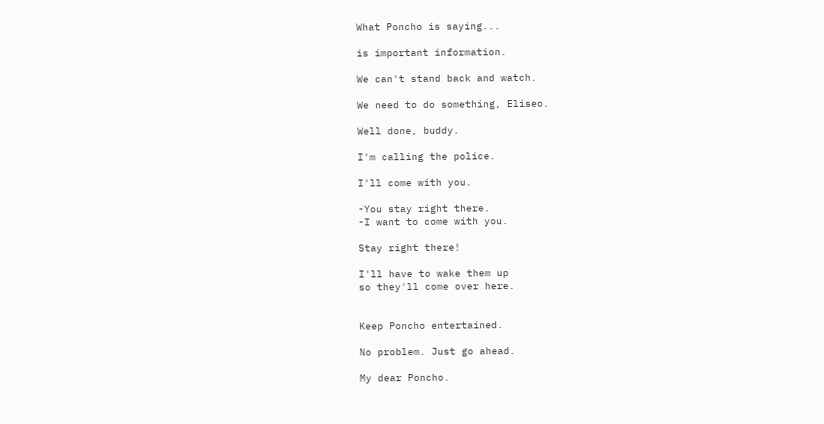What Poncho is saying...

is important information.

We can't stand back and watch.

We need to do something, Eliseo.

Well done, buddy.

I'm calling the police.

I'll come with you.

-You stay right there.
-I want to come with you.

Stay right there!

I'll have to wake them up
so they'll come over here.


Keep Poncho entertained.

No problem. Just go ahead.

My dear Poncho.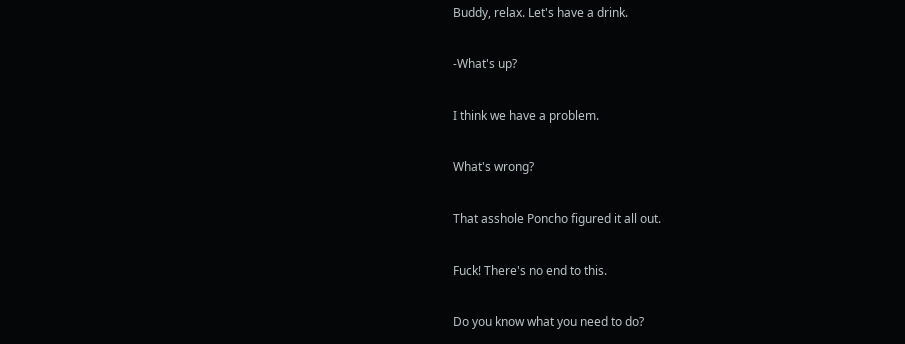Buddy, relax. Let's have a drink.

-What's up?

I think we have a problem.

What's wrong?

That asshole Poncho figured it all out.

Fuck! There's no end to this.

Do you know what you need to do?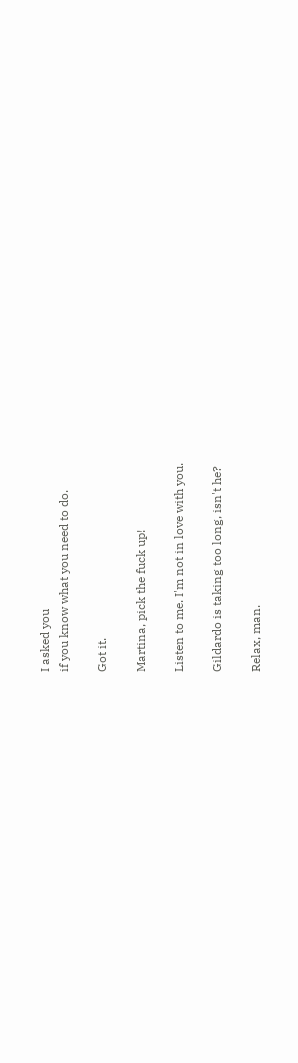I asked you
if you know what you need to do.

Got it.

Martina, pick the fuck up!

Listen to me. I'm not in love with you.

Gildardo is taking too long, isn't he?

Relax, man.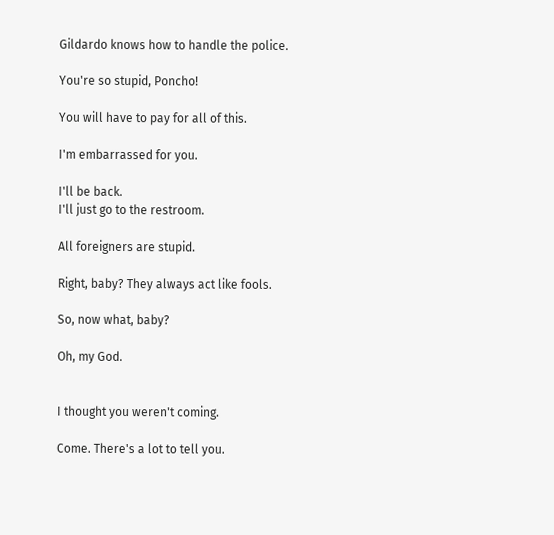Gildardo knows how to handle the police.

You're so stupid, Poncho!

You will have to pay for all of this.

I'm embarrassed for you.

I'll be back.
I'll just go to the restroom.

All foreigners are stupid.

Right, baby? They always act like fools.

So, now what, baby?

Oh, my God.


I thought you weren't coming.

Come. There's a lot to tell you.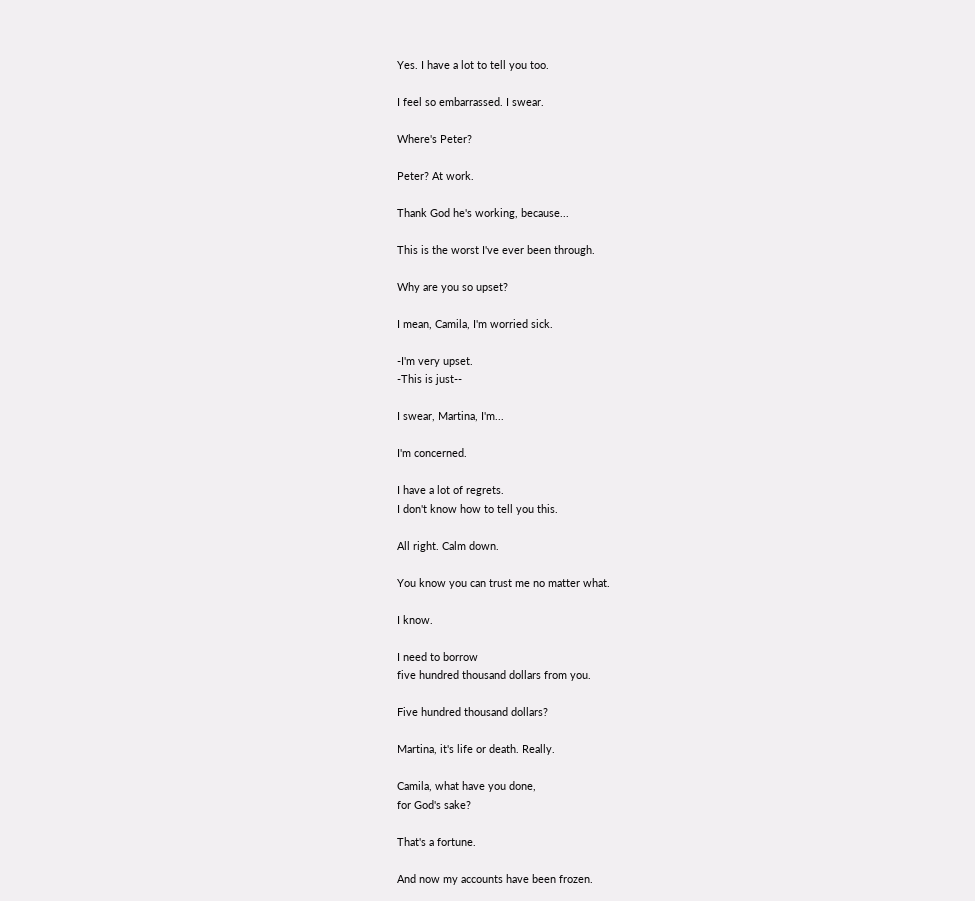Yes. I have a lot to tell you too.

I feel so embarrassed. I swear.

Where's Peter?

Peter? At work.

Thank God he's working, because...

This is the worst I've ever been through.

Why are you so upset?

I mean, Camila, I'm worried sick.

-I'm very upset.
-This is just--

I swear, Martina, I'm...

I'm concerned.

I have a lot of regrets.
I don't know how to tell you this.

All right. Calm down.

You know you can trust me no matter what.

I know.

I need to borrow
five hundred thousand dollars from you.

Five hundred thousand dollars?

Martina, it's life or death. Really.

Camila, what have you done,
for God's sake?

That's a fortune.

And now my accounts have been frozen.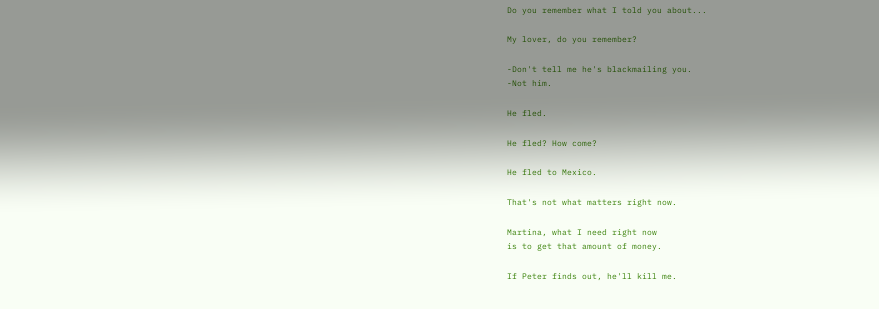Do you remember what I told you about...

My lover, do you remember?

-Don't tell me he's blackmailing you.
-Not him.

He fled.

He fled? How come?

He fled to Mexico.

That's not what matters right now.

Martina, what I need right now
is to get that amount of money.

If Peter finds out, he'll kill me.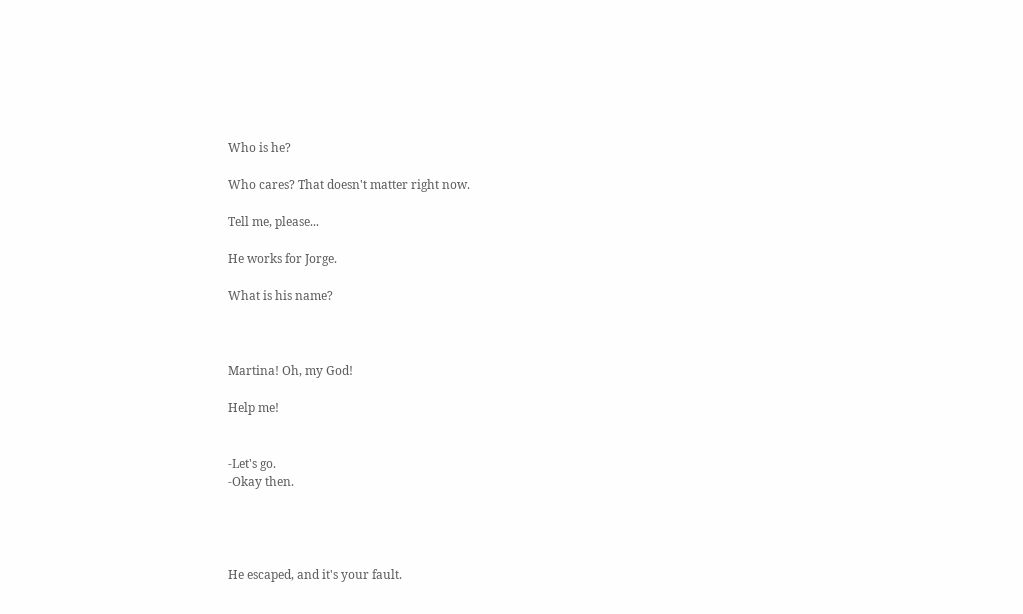Who is he?

Who cares? That doesn't matter right now.

Tell me, please...

He works for Jorge.

What is his name?



Martina! Oh, my God!

Help me!


-Let's go.
-Okay then.




He escaped, and it's your fault.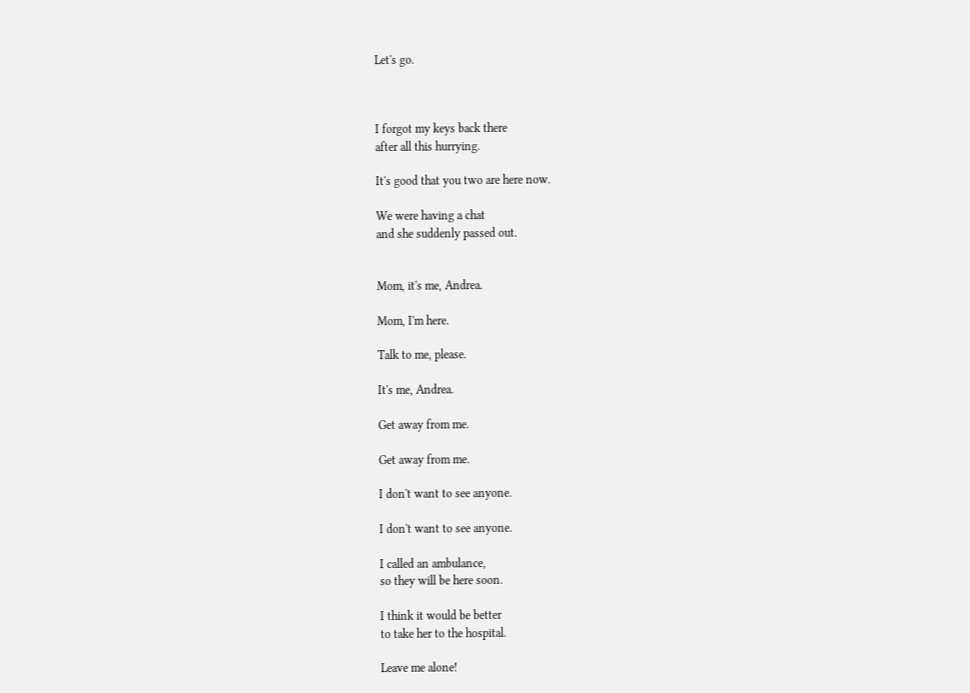Let's go.



I forgot my keys back there
after all this hurrying.

It's good that you two are here now.

We were having a chat
and she suddenly passed out.


Mom, it's me, Andrea.

Mom, I'm here.

Talk to me, please.

It's me, Andrea.

Get away from me.

Get away from me.

I don't want to see anyone.

I don't want to see anyone.

I called an ambulance,
so they will be here soon.

I think it would be better
to take her to the hospital.

Leave me alone!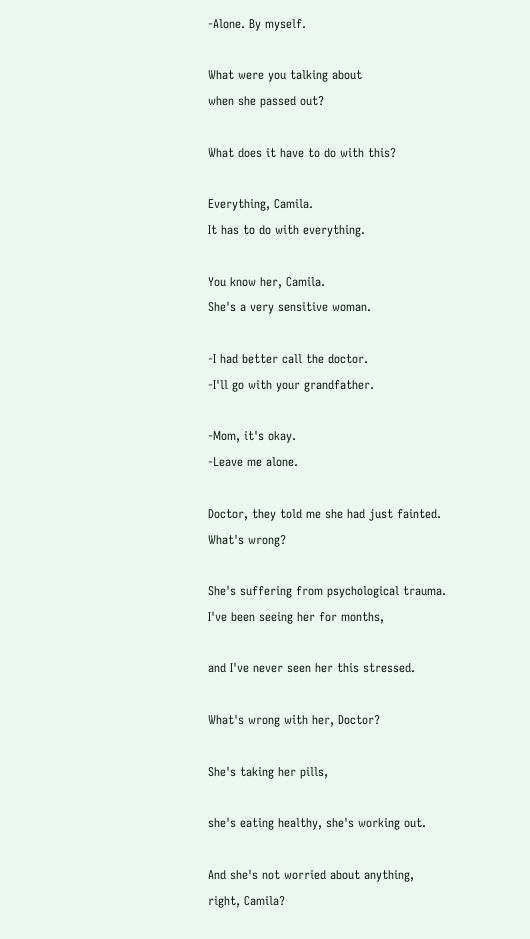-Alone. By myself.

What were you talking about
when she passed out?

What does it have to do with this?

Everything, Camila.
It has to do with everything.

You know her, Camila.
She's a very sensitive woman.

-I had better call the doctor.
-I'll go with your grandfather.

-Mom, it's okay.
-Leave me alone.

Doctor, they told me she had just fainted.
What's wrong?

She's suffering from psychological trauma.
I've been seeing her for months,

and I've never seen her this stressed.

What's wrong with her, Doctor?

She's taking her pills,

she's eating healthy, she's working out.

And she's not worried about anything,
right, Camila?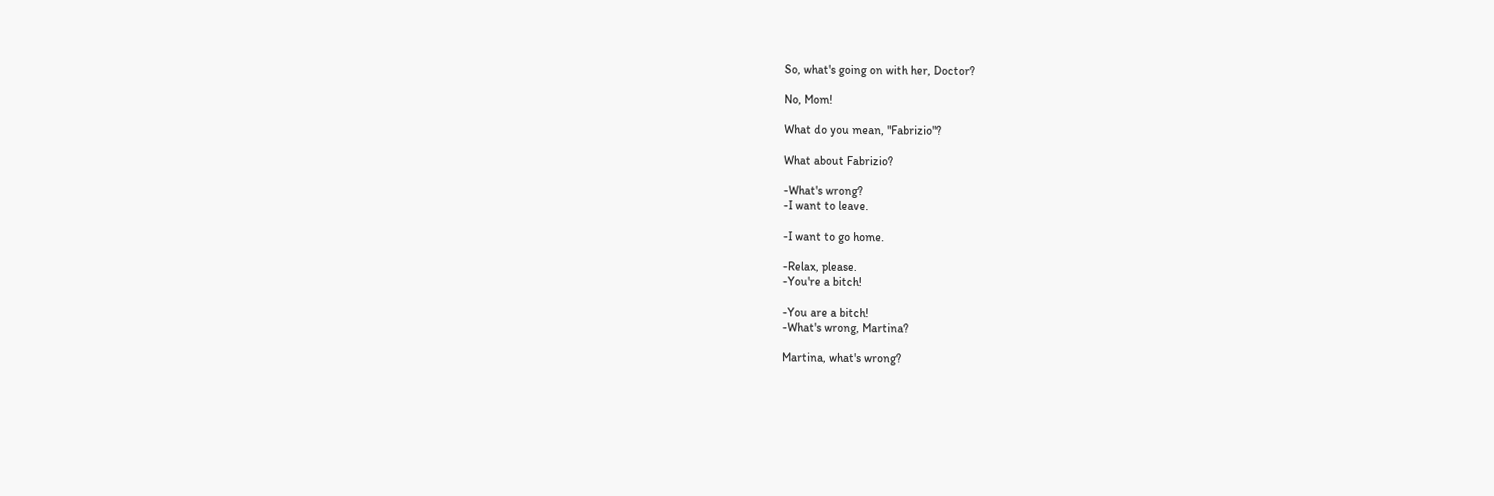So, what's going on with her, Doctor?

No, Mom!

What do you mean, "Fabrizio"?

What about Fabrizio?

-What's wrong?
-I want to leave.

-I want to go home.

-Relax, please.
-You're a bitch!

-You are a bitch!
-What's wrong, Martina?

Martina, what's wrong?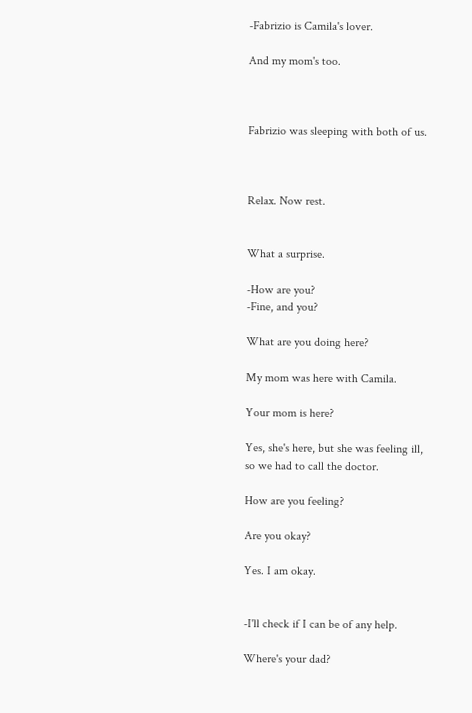-Fabrizio is Camila's lover.

And my mom's too.



Fabrizio was sleeping with both of us.



Relax. Now rest.


What a surprise.

-How are you?
-Fine, and you?

What are you doing here?

My mom was here with Camila.

Your mom is here?

Yes, she's here, but she was feeling ill,
so we had to call the doctor.

How are you feeling?

Are you okay?

Yes. I am okay.


-I'll check if I can be of any help.

Where's your dad?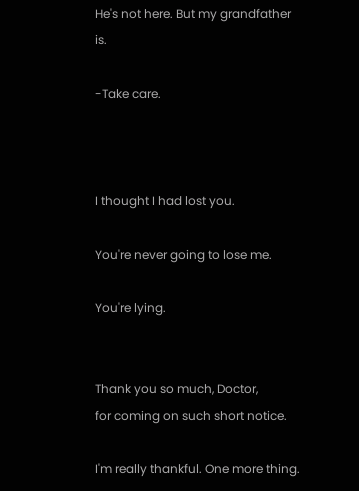He's not here. But my grandfather is.

-Take care.



I thought I had lost you.

You're never going to lose me.

You're lying.


Thank you so much, Doctor,
for coming on such short notice.

I'm really thankful. One more thing.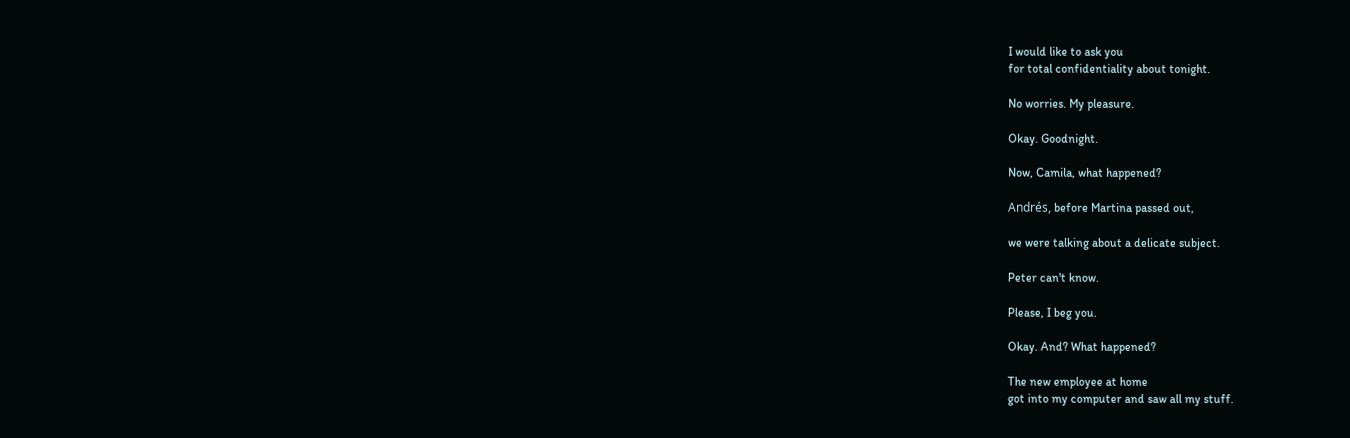I would like to ask you
for total confidentiality about tonight.

No worries. My pleasure.

Okay. Goodnight.

Now, Camila, what happened?

Andrés, before Martina passed out,

we were talking about a delicate subject.

Peter can't know.

Please, I beg you.

Okay. And? What happened?

The new employee at home
got into my computer and saw all my stuff.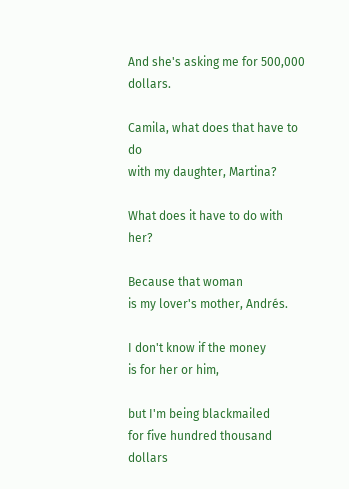And she's asking me for 500,000 dollars.

Camila, what does that have to do
with my daughter, Martina?

What does it have to do with her?

Because that woman
is my lover's mother, Andrés.

I don't know if the money
is for her or him,

but I'm being blackmailed
for five hundred thousand dollars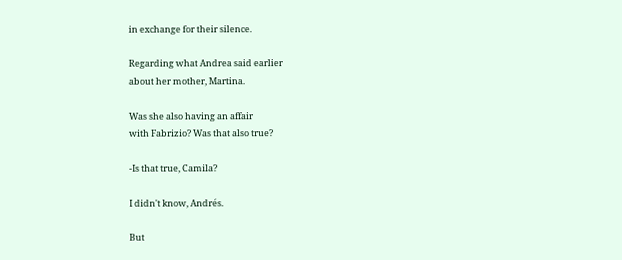in exchange for their silence.

Regarding what Andrea said earlier
about her mother, Martina.

Was she also having an affair
with Fabrizio? Was that also true?

-Is that true, Camila?

I didn't know, Andrés.

But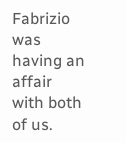Fabrizio was having an affair
with both of us.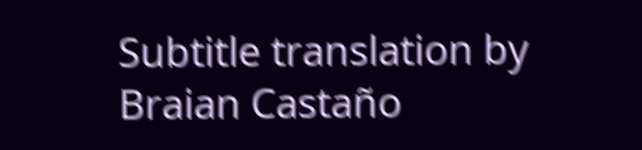Subtitle translation by Braian Castaño